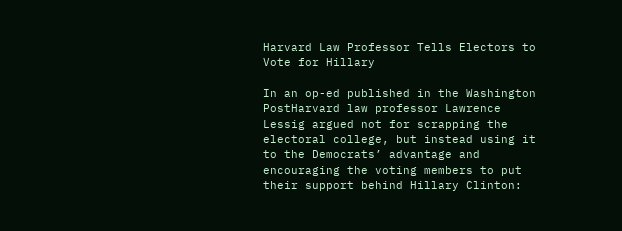Harvard Law Professor Tells Electors to Vote for Hillary

In an op-ed published in the Washington PostHarvard law professor Lawrence Lessig argued not for scrapping the electoral college, but instead using it to the Democrats’ advantage and encouraging the voting members to put their support behind Hillary Clinton: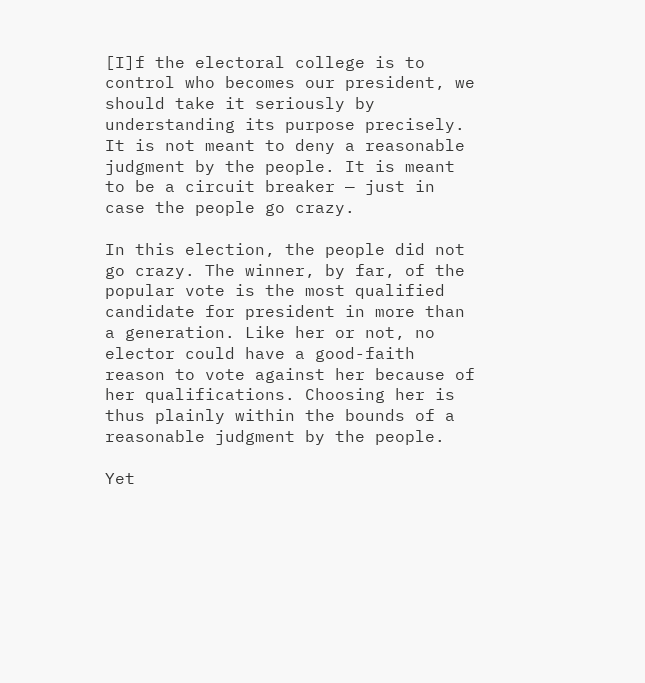[I]f the electoral college is to control who becomes our president, we should take it seriously by understanding its purpose precisely. It is not meant to deny a reasonable judgment by the people. It is meant to be a circuit breaker — just in case the people go crazy.

In this election, the people did not go crazy. The winner, by far, of the popular vote is the most qualified candidate for president in more than a generation. Like her or not, no elector could have a good-faith reason to vote against her because of her qualifications. Choosing her is thus plainly within the bounds of a reasonable judgment by the people.

Yet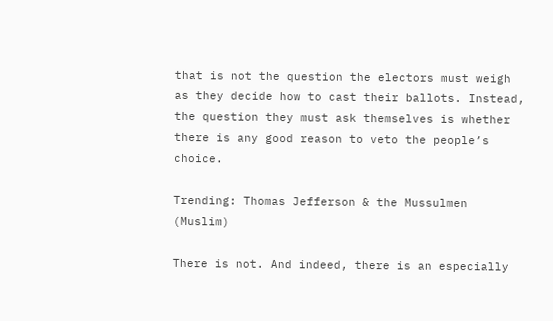that is not the question the electors must weigh as they decide how to cast their ballots. Instead, the question they must ask themselves is whether there is any good reason to veto the people’s choice.

Trending: Thomas Jefferson & the Mussulmen (Muslim)

There is not. And indeed, there is an especially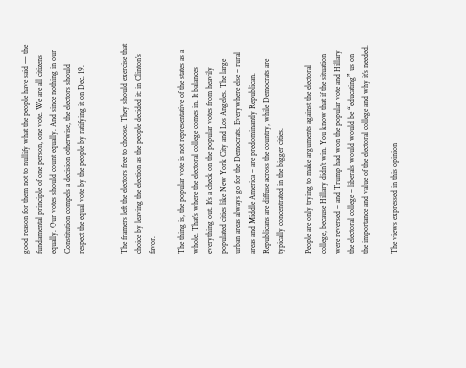good reason for them not to nullify what the people have said — the fundamental principle of one person, one vote. We are all citizens equally. Our votes should count equally. And since nothing in our Constitution compels a decision otherwise, the electors should respect the equal vote by the people by ratifying it on Dec. 19.


The framers left the electors free to choose. They should exercise that choice by leaving the election as the people decided it: in Clinton’s favor.

The thing is, the popular vote is not representative of the states as a whole. That’s where the electoral college comes in. It balances everything out. It’s a check on the popular votes from heavily populated cities like New York City and Los Angeles. The large urban areas always go for the Democrats. Everywhere else – rural areas and Middle America – are predominantly Republican. Republicans are diffuse across the country, while Democrats are typically concentrated in the bigger cities.

People are only trying to make arguments against the electoral college, because Hillary didn’t win. You know that if the situation were reversed – and Trump had won the popular vote and Hillary the electoral college – liberals would would be “educating” us on the importance and value of the electoral college and why it’s needed.

The views expressed in this opinion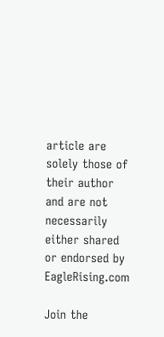article are solely those of their author and are not necessarily either shared or endorsed by EagleRising.com

Join the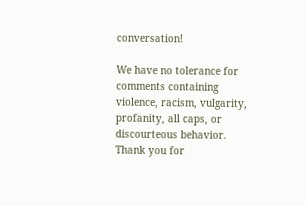conversation!

We have no tolerance for comments containing violence, racism, vulgarity, profanity, all caps, or discourteous behavior. Thank you for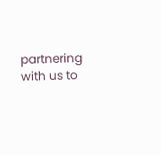partnering with us to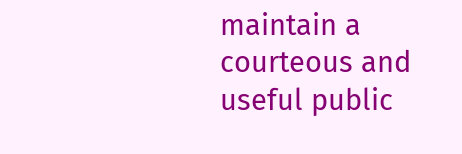maintain a courteous and useful public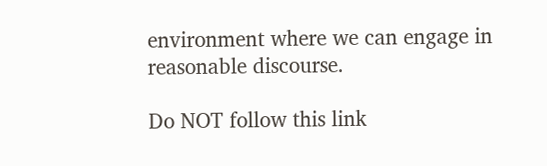environment where we can engage in reasonable discourse.

Do NOT follow this link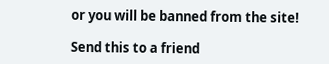or you will be banned from the site!

Send this to a friend